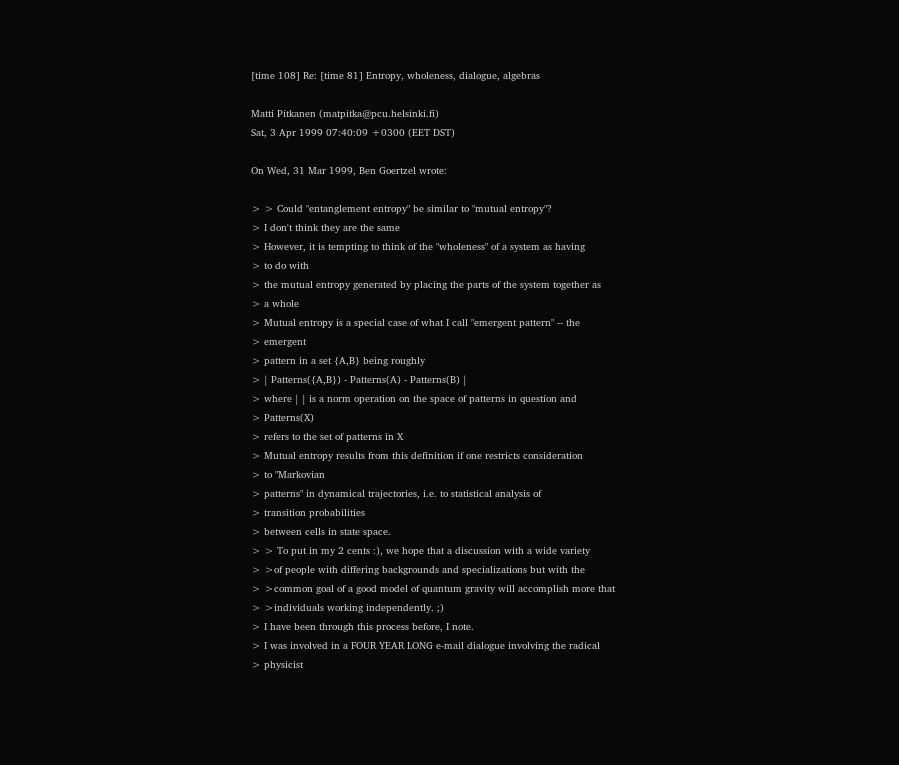[time 108] Re: [time 81] Entropy, wholeness, dialogue, algebras

Matti Pitkanen (matpitka@pcu.helsinki.fi)
Sat, 3 Apr 1999 07:40:09 +0300 (EET DST)

On Wed, 31 Mar 1999, Ben Goertzel wrote:

> > Could "entanglement entropy" be similar to "mutual entropy"?
> I don't think they are the same
> However, it is tempting to think of the "wholeness" of a system as having
> to do with
> the mutual entropy generated by placing the parts of the system together as
> a whole
> Mutual entropy is a special case of what I call "emergent pattern" -- the
> emergent
> pattern in a set {A,B} being roughly
> | Patterns({A,B}) - Patterns(A) - Patterns(B) |
> where | | is a norm operation on the space of patterns in question and
> Patterns(X)
> refers to the set of patterns in X
> Mutual entropy results from this definition if one restricts consideration
> to "Markovian
> patterns" in dynamical trajectories, i.e. to statistical analysis of
> transition probabilities
> between cells in state space.
> > To put in my 2 cents :), we hope that a discussion with a wide variety
> >of people with differing backgrounds and specializations but with the
> >common goal of a good model of quantum gravity will accomplish more that
> >individuals working independently. ;)
> I have been through this process before, I note.
> I was involved in a FOUR YEAR LONG e-mail dialogue involving the radical
> physicist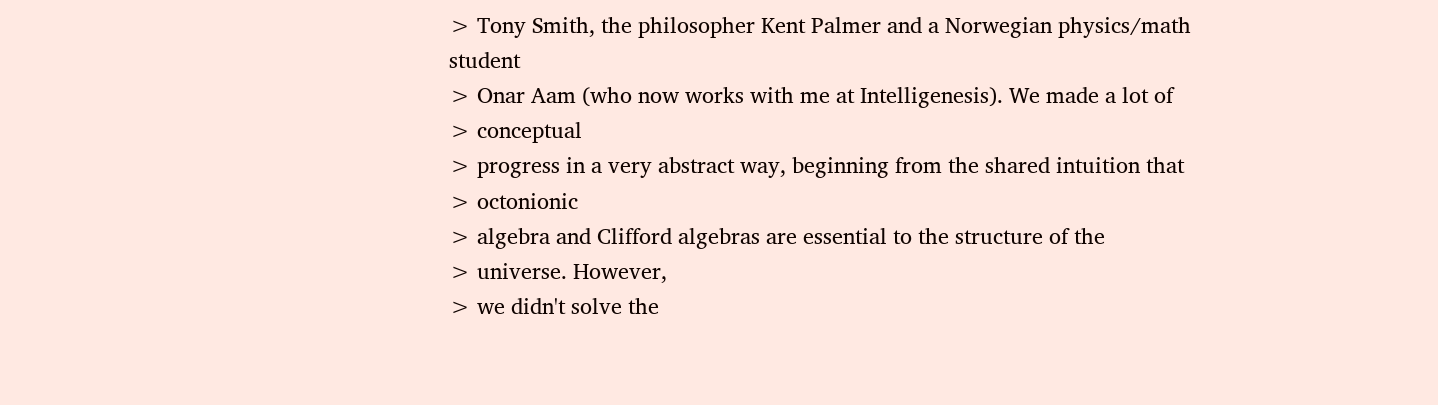> Tony Smith, the philosopher Kent Palmer and a Norwegian physics/math student
> Onar Aam (who now works with me at Intelligenesis). We made a lot of
> conceptual
> progress in a very abstract way, beginning from the shared intuition that
> octonionic
> algebra and Clifford algebras are essential to the structure of the
> universe. However,
> we didn't solve the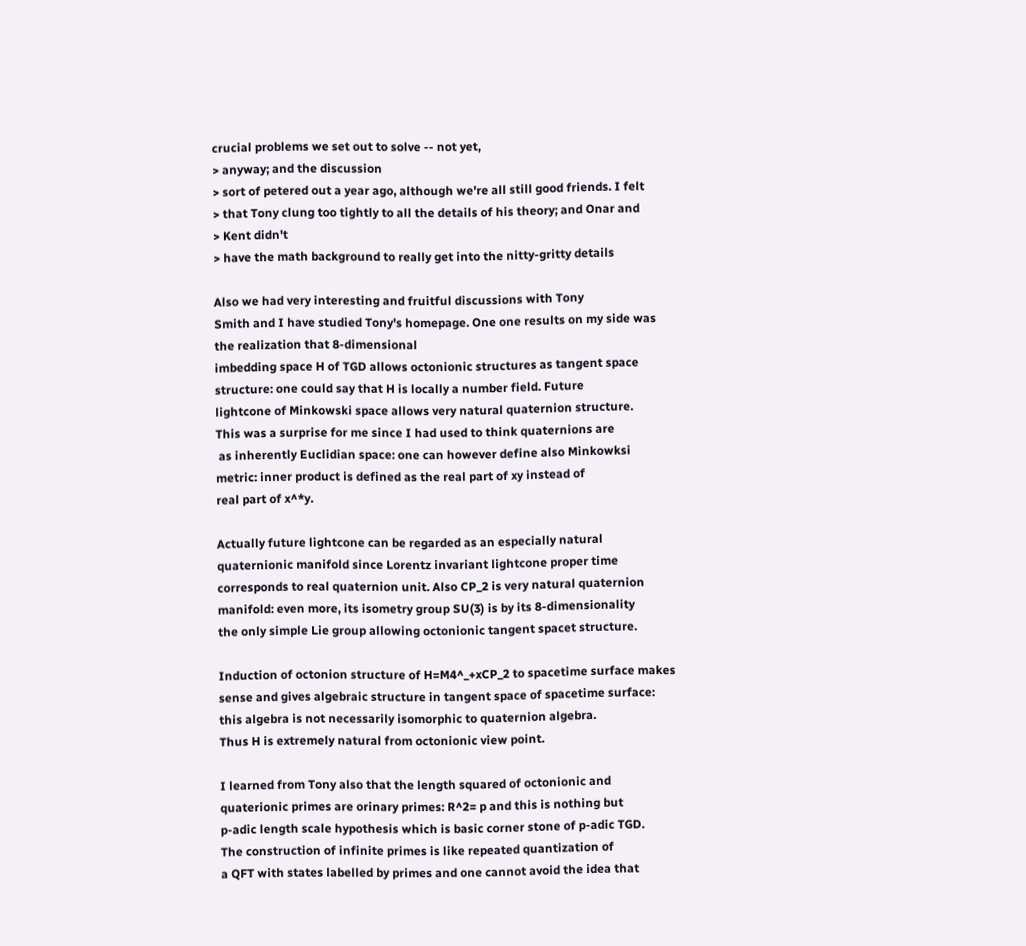crucial problems we set out to solve -- not yet,
> anyway; and the discussion
> sort of petered out a year ago, although we're all still good friends. I felt
> that Tony clung too tightly to all the details of his theory; and Onar and
> Kent didn't
> have the math background to really get into the nitty-gritty details

Also we had very interesting and fruitful discussions with Tony
Smith and I have studied Tony's homepage. One one results on my side was
the realization that 8-dimensional
imbedding space H of TGD allows octonionic structures as tangent space
structure: one could say that H is locally a number field. Future
lightcone of Minkowski space allows very natural quaternion structure.
This was a surprise for me since I had used to think quaternions are
 as inherently Euclidian space: one can however define also Minkowksi
metric: inner product is defined as the real part of xy instead of
real part of x^*y.

Actually future lightcone can be regarded as an especially natural
quaternionic manifold since Lorentz invariant lightcone proper time
corresponds to real quaternion unit. Also CP_2 is very natural quaternion
manifold: even more, its isometry group SU(3) is by its 8-dimensionality
the only simple Lie group allowing octonionic tangent spacet structure.

Induction of octonion structure of H=M4^_+xCP_2 to spacetime surface makes
sense and gives algebraic structure in tangent space of spacetime surface:
this algebra is not necessarily isomorphic to quaternion algebra.
Thus H is extremely natural from octonionic view point.

I learned from Tony also that the length squared of octonionic and
quaterionic primes are orinary primes: R^2= p and this is nothing but
p-adic length scale hypothesis which is basic corner stone of p-adic TGD.
The construction of infinite primes is like repeated quantization of
a QFT with states labelled by primes and one cannot avoid the idea that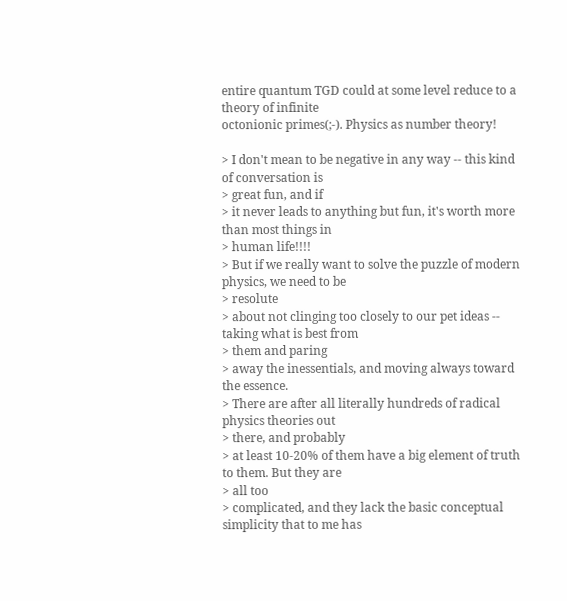entire quantum TGD could at some level reduce to a theory of infinite
octonionic primes(;-). Physics as number theory!

> I don't mean to be negative in any way -- this kind of conversation is
> great fun, and if
> it never leads to anything but fun, it's worth more than most things in
> human life!!!!
> But if we really want to solve the puzzle of modern physics, we need to be
> resolute
> about not clinging too closely to our pet ideas -- taking what is best from
> them and paring
> away the inessentials, and moving always toward the essence.
> There are after all literally hundreds of radical physics theories out
> there, and probably
> at least 10-20% of them have a big element of truth to them. But they are
> all too
> complicated, and they lack the basic conceptual simplicity that to me has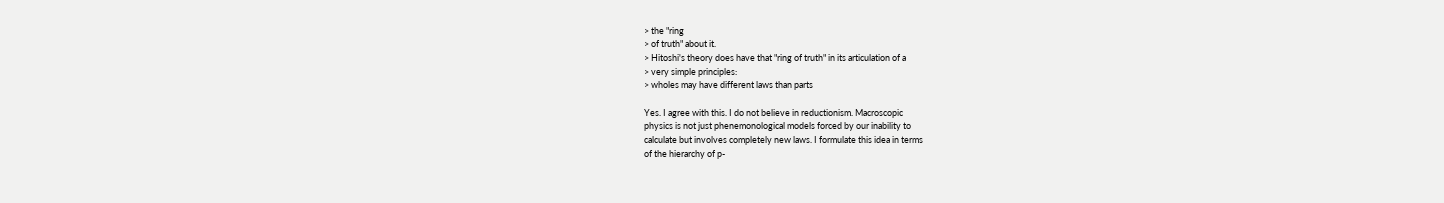> the "ring
> of truth" about it.
> Hitoshi's theory does have that "ring of truth" in its articulation of a
> very simple principles:
> wholes may have different laws than parts

Yes. I agree with this. I do not believe in reductionism. Macroscopic
physics is not just phenemonological models forced by our inability to
calculate but involves completely new laws. I formulate this idea in terms
of the hierarchy of p-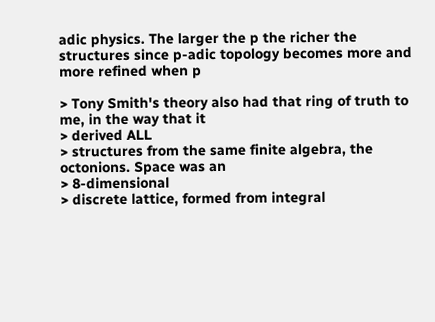adic physics. The larger the p the richer the
structures since p-adic topology becomes more and more refined when p

> Tony Smith's theory also had that ring of truth to me, in the way that it
> derived ALL
> structures from the same finite algebra, the octonions. Space was an
> 8-dimensional
> discrete lattice, formed from integral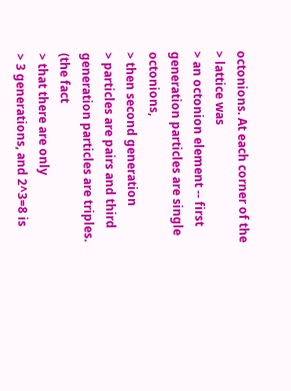octonions. At each corner of the
> lattice was
> an octonion element -- first generation particles are single octonions,
> then second generation
> particles are pairs and third generation particles are triples. (the fact
> that there are only
> 3 generations, and 2^3=8 is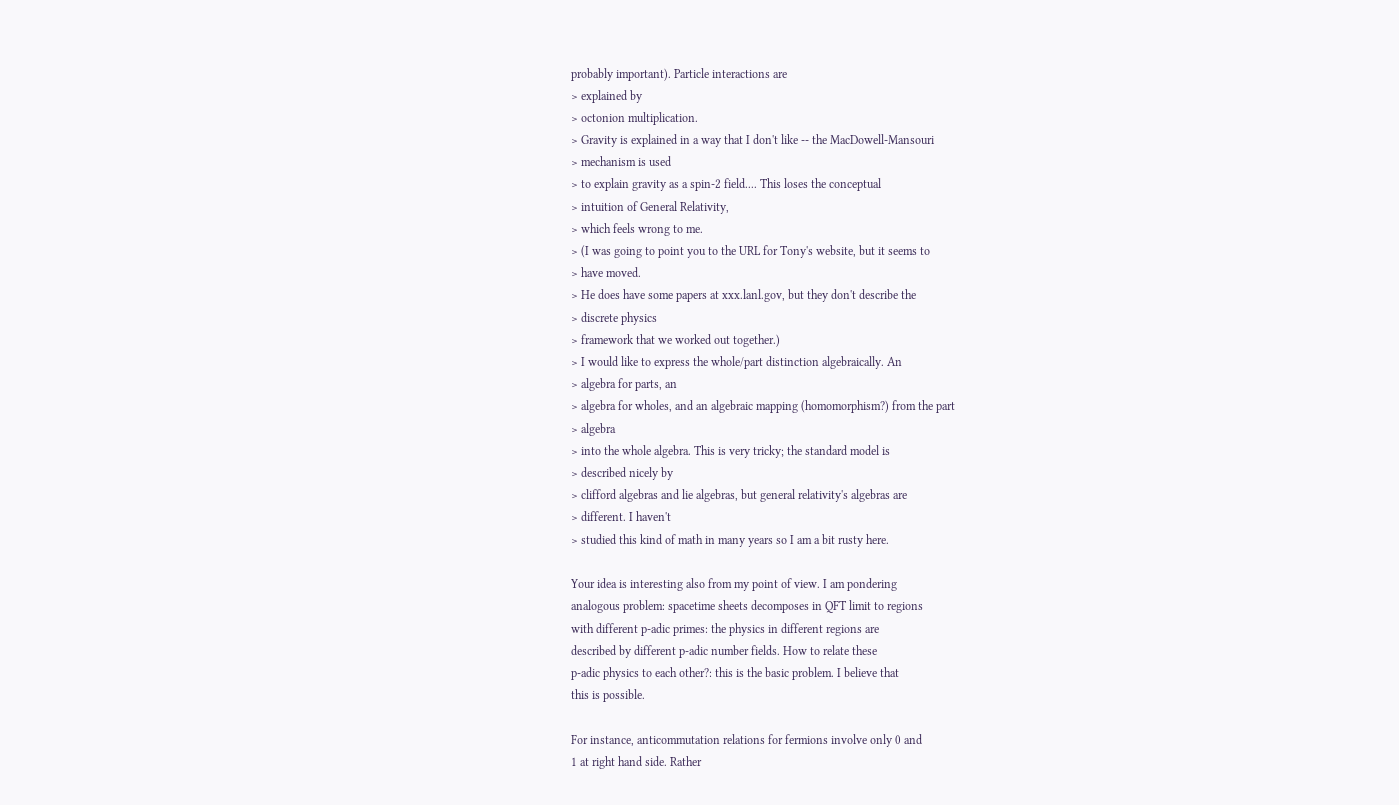probably important). Particle interactions are
> explained by
> octonion multiplication.
> Gravity is explained in a way that I don't like -- the MacDowell-Mansouri
> mechanism is used
> to explain gravity as a spin-2 field.... This loses the conceptual
> intuition of General Relativity,
> which feels wrong to me.
> (I was going to point you to the URL for Tony's website, but it seems to
> have moved.
> He does have some papers at xxx.lanl.gov, but they don't describe the
> discrete physics
> framework that we worked out together.)
> I would like to express the whole/part distinction algebraically. An
> algebra for parts, an
> algebra for wholes, and an algebraic mapping (homomorphism?) from the part
> algebra
> into the whole algebra. This is very tricky; the standard model is
> described nicely by
> clifford algebras and lie algebras, but general relativity's algebras are
> different. I haven't
> studied this kind of math in many years so I am a bit rusty here.

Your idea is interesting also from my point of view. I am pondering
analogous problem: spacetime sheets decomposes in QFT limit to regions
with different p-adic primes: the physics in different regions are
described by different p-adic number fields. How to relate these
p-adic physics to each other?: this is the basic problem. I believe that
this is possible.

For instance, anticommutation relations for fermions involve only 0 and
1 at right hand side. Rather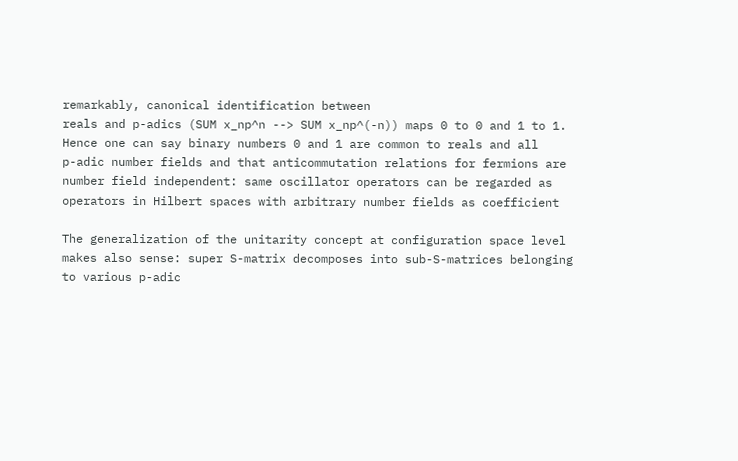remarkably, canonical identification between
reals and p-adics (SUM x_np^n --> SUM x_np^(-n)) maps 0 to 0 and 1 to 1.
Hence one can say binary numbers 0 and 1 are common to reals and all
p-adic number fields and that anticommutation relations for fermions are
number field independent: same oscillator operators can be regarded as
operators in Hilbert spaces with arbitrary number fields as coefficient

The generalization of the unitarity concept at configuration space level
makes also sense: super S-matrix decomposes into sub-S-matrices belonging
to various p-adic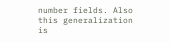number fields. Also this generalization is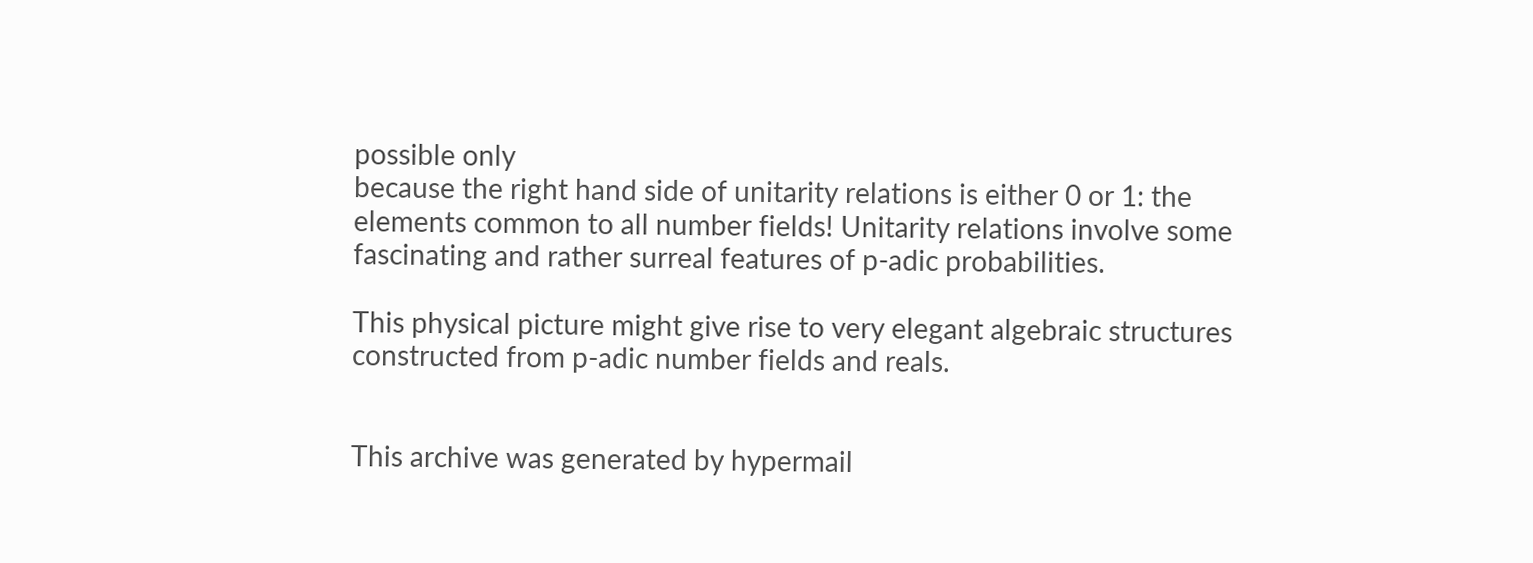possible only
because the right hand side of unitarity relations is either 0 or 1: the
elements common to all number fields! Unitarity relations involve some
fascinating and rather surreal features of p-adic probabilities.

This physical picture might give rise to very elegant algebraic structures
constructed from p-adic number fields and reals.


This archive was generated by hypermail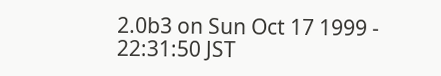2.0b3 on Sun Oct 17 1999 - 22:31:50 JST